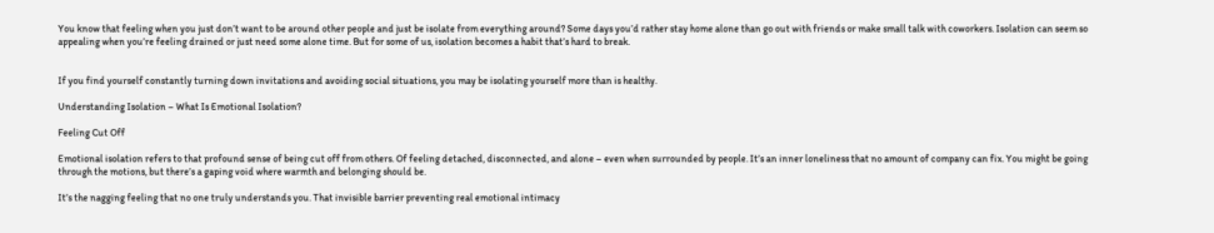You know that feeling when you just don’t want to be around other people and just be isolate from everything around? Some days you’d rather stay home alone than go out with friends or make small talk with coworkers. Isolation can seem so appealing when you’re feeling drained or just need some alone time. But for some of us, isolation becomes a habit that’s hard to break.


If you find yourself constantly turning down invitations and avoiding social situations, you may be isolating yourself more than is healthy.

Understanding Isolation – What Is Emotional Isolation?

Feeling Cut Off

Emotional isolation refers to that profound sense of being cut off from others. Of feeling detached, disconnected, and alone – even when surrounded by people. It’s an inner loneliness that no amount of company can fix. You might be going through the motions, but there’s a gaping void where warmth and belonging should be.

It’s the nagging feeling that no one truly understands you. That invisible barrier preventing real emotional intimacy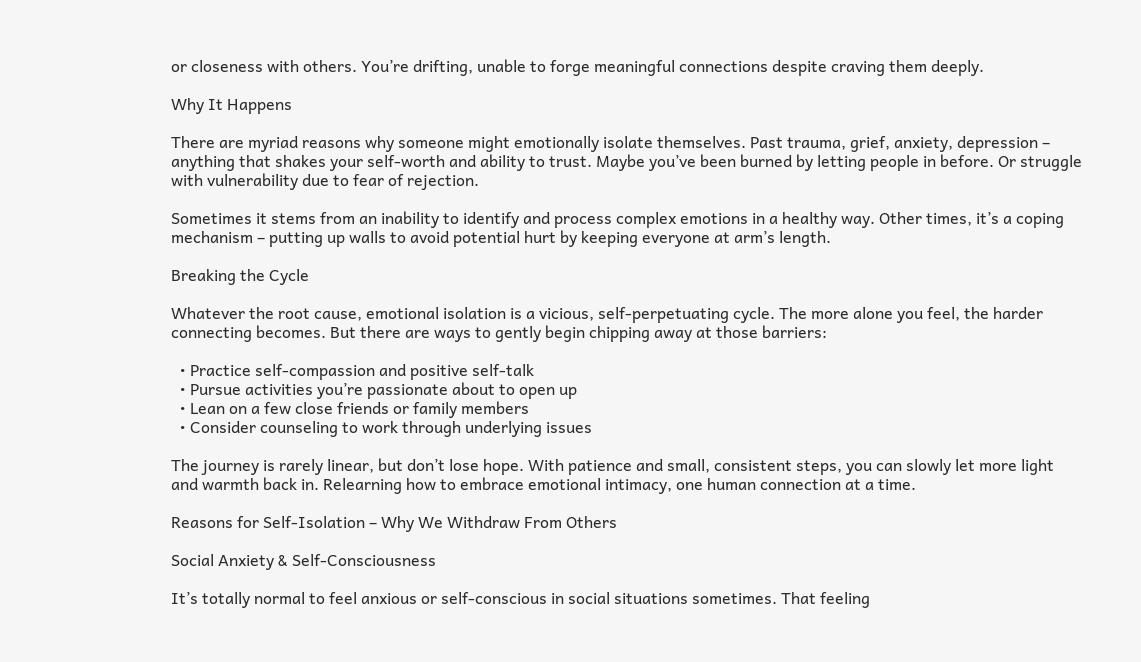or closeness with others. You’re drifting, unable to forge meaningful connections despite craving them deeply.

Why It Happens

There are myriad reasons why someone might emotionally isolate themselves. Past trauma, grief, anxiety, depression – anything that shakes your self-worth and ability to trust. Maybe you’ve been burned by letting people in before. Or struggle with vulnerability due to fear of rejection.

Sometimes it stems from an inability to identify and process complex emotions in a healthy way. Other times, it’s a coping mechanism – putting up walls to avoid potential hurt by keeping everyone at arm’s length.

Breaking the Cycle

Whatever the root cause, emotional isolation is a vicious, self-perpetuating cycle. The more alone you feel, the harder connecting becomes. But there are ways to gently begin chipping away at those barriers:

  • Practice self-compassion and positive self-talk
  • Pursue activities you’re passionate about to open up
  • Lean on a few close friends or family members
  • Consider counseling to work through underlying issues

The journey is rarely linear, but don’t lose hope. With patience and small, consistent steps, you can slowly let more light and warmth back in. Relearning how to embrace emotional intimacy, one human connection at a time.

Reasons for Self-Isolation – Why We Withdraw From Others

Social Anxiety & Self-Consciousness

It’s totally normal to feel anxious or self-conscious in social situations sometimes. That feeling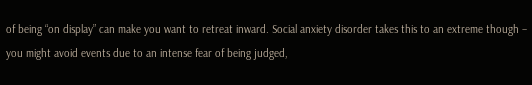of being “on display” can make you want to retreat inward. Social anxiety disorder takes this to an extreme though – you might avoid events due to an intense fear of being judged,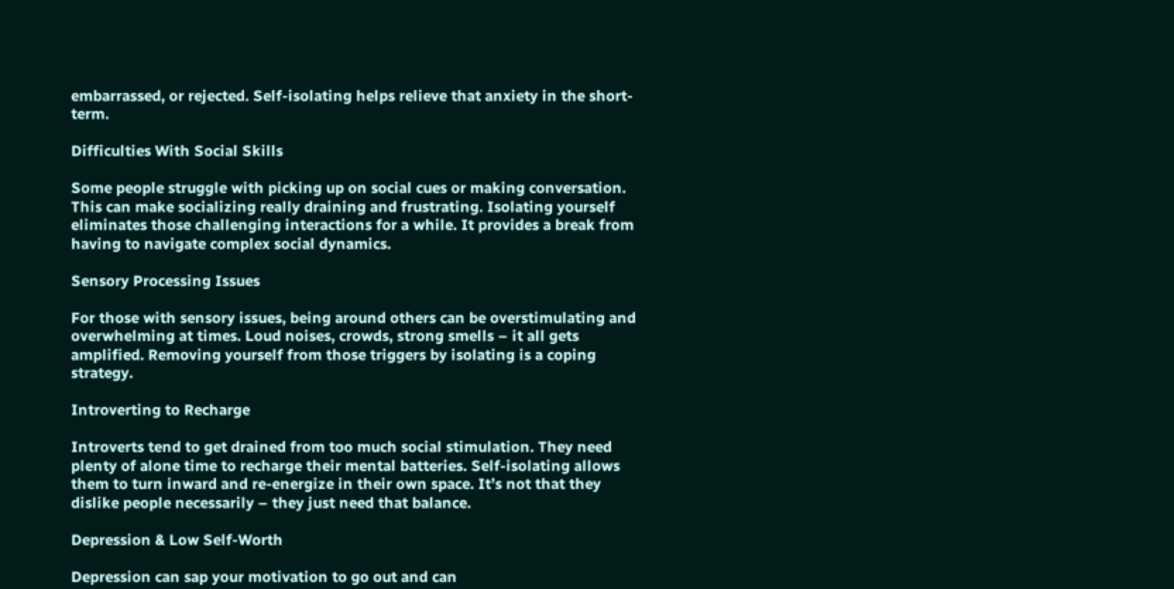embarrassed, or rejected. Self-isolating helps relieve that anxiety in the short-term.

Difficulties With Social Skills

Some people struggle with picking up on social cues or making conversation. This can make socializing really draining and frustrating. Isolating yourself eliminates those challenging interactions for a while. It provides a break from having to navigate complex social dynamics.

Sensory Processing Issues

For those with sensory issues, being around others can be overstimulating and overwhelming at times. Loud noises, crowds, strong smells – it all gets amplified. Removing yourself from those triggers by isolating is a coping strategy.

Introverting to Recharge

Introverts tend to get drained from too much social stimulation. They need plenty of alone time to recharge their mental batteries. Self-isolating allows them to turn inward and re-energize in their own space. It’s not that they dislike people necessarily – they just need that balance.

Depression & Low Self-Worth

Depression can sap your motivation to go out and can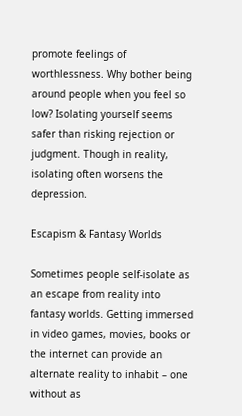promote feelings of worthlessness. Why bother being around people when you feel so low? Isolating yourself seems safer than risking rejection or judgment. Though in reality, isolating often worsens the depression.

Escapism & Fantasy Worlds

Sometimes people self-isolate as an escape from reality into fantasy worlds. Getting immersed in video games, movies, books or the internet can provide an alternate reality to inhabit – one without as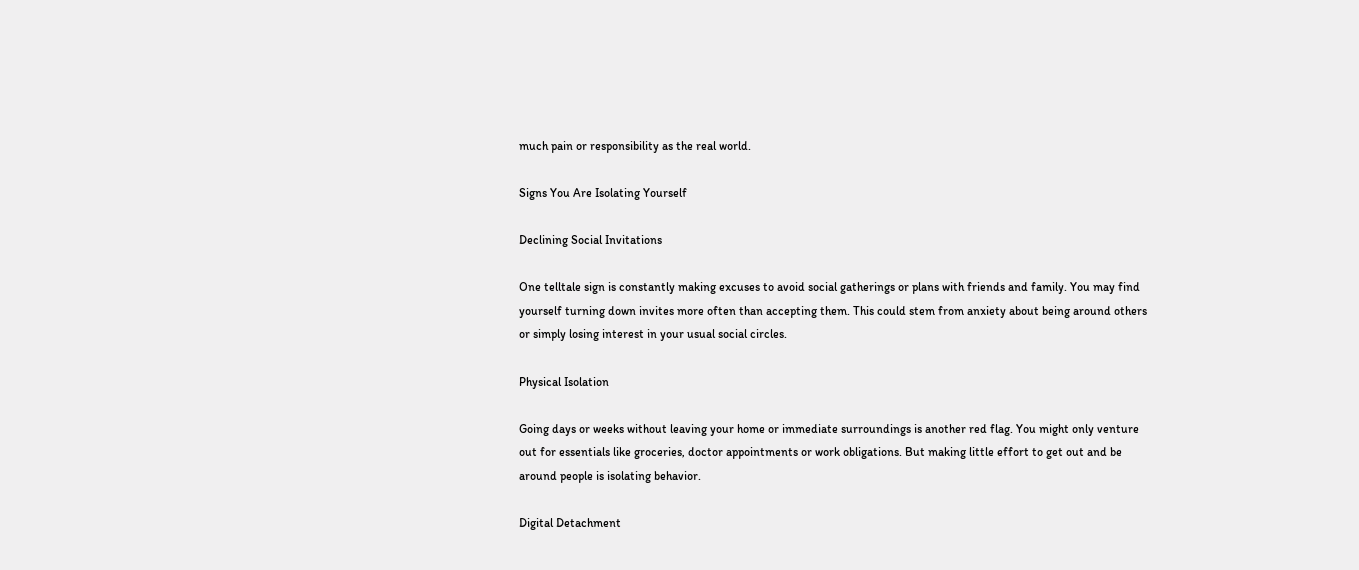much pain or responsibility as the real world.

Signs You Are Isolating Yourself

Declining Social Invitations

One telltale sign is constantly making excuses to avoid social gatherings or plans with friends and family. You may find yourself turning down invites more often than accepting them. This could stem from anxiety about being around others or simply losing interest in your usual social circles.

Physical Isolation

Going days or weeks without leaving your home or immediate surroundings is another red flag. You might only venture out for essentials like groceries, doctor appointments or work obligations. But making little effort to get out and be around people is isolating behavior.

Digital Detachment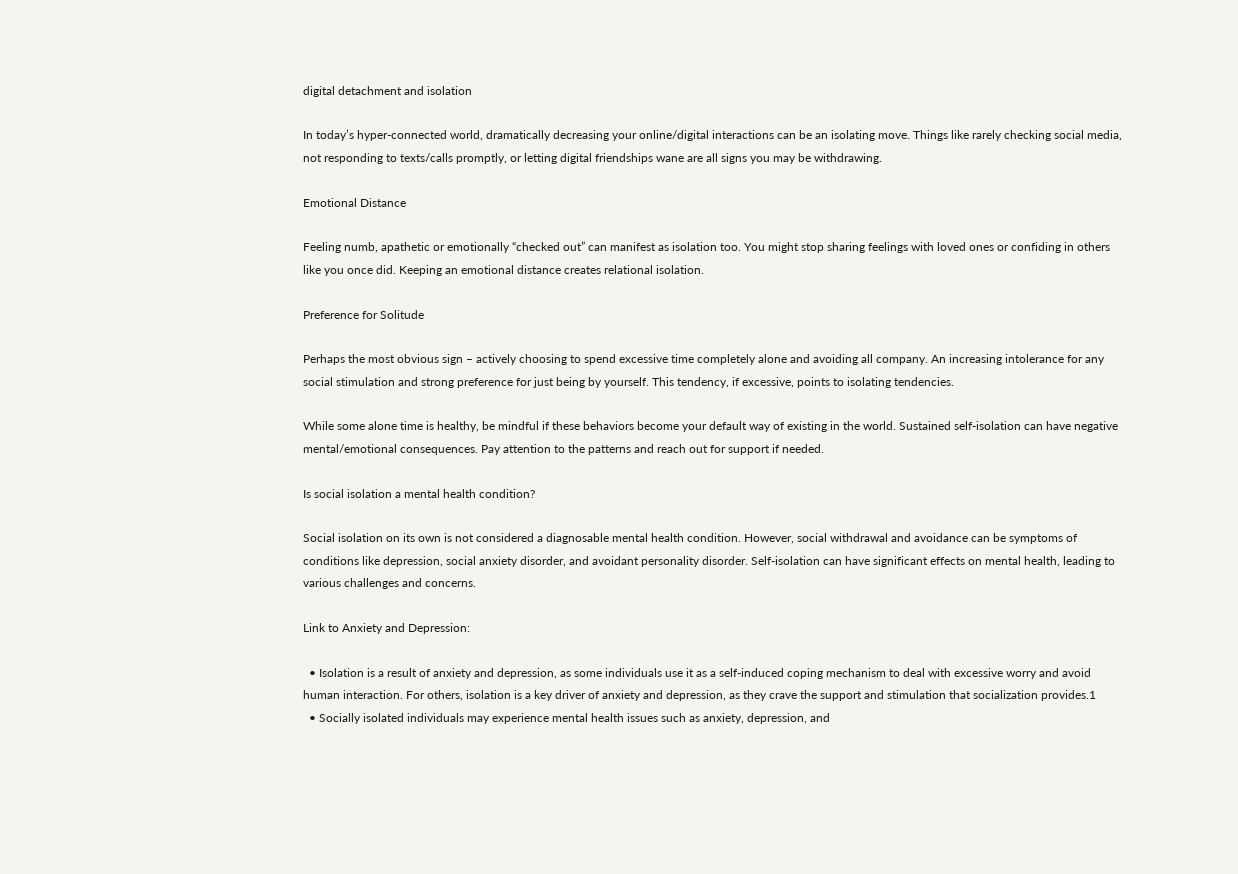digital detachment and isolation

In today’s hyper-connected world, dramatically decreasing your online/digital interactions can be an isolating move. Things like rarely checking social media, not responding to texts/calls promptly, or letting digital friendships wane are all signs you may be withdrawing.

Emotional Distance

Feeling numb, apathetic or emotionally “checked out” can manifest as isolation too. You might stop sharing feelings with loved ones or confiding in others like you once did. Keeping an emotional distance creates relational isolation.

Preference for Solitude

Perhaps the most obvious sign – actively choosing to spend excessive time completely alone and avoiding all company. An increasing intolerance for any social stimulation and strong preference for just being by yourself. This tendency, if excessive, points to isolating tendencies.

While some alone time is healthy, be mindful if these behaviors become your default way of existing in the world. Sustained self-isolation can have negative mental/emotional consequences. Pay attention to the patterns and reach out for support if needed.

Is social isolation a mental health condition?

Social isolation on its own is not considered a diagnosable mental health condition. However, social withdrawal and avoidance can be symptoms of conditions like depression, social anxiety disorder, and avoidant personality disorder. Self-isolation can have significant effects on mental health, leading to various challenges and concerns.

Link to Anxiety and Depression:

  • Isolation is a result of anxiety and depression, as some individuals use it as a self-induced coping mechanism to deal with excessive worry and avoid human interaction. For others, isolation is a key driver of anxiety and depression, as they crave the support and stimulation that socialization provides.1
  • Socially isolated individuals may experience mental health issues such as anxiety, depression, and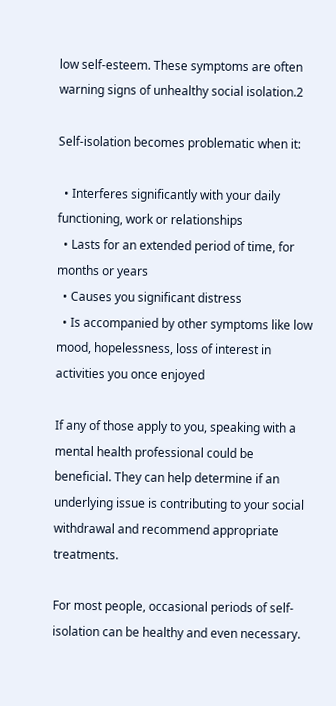low self-esteem. These symptoms are often warning signs of unhealthy social isolation.2

Self-isolation becomes problematic when it:

  • Interferes significantly with your daily functioning, work or relationships
  • Lasts for an extended period of time, for months or years
  • Causes you significant distress
  • Is accompanied by other symptoms like low mood, hopelessness, loss of interest in activities you once enjoyed

If any of those apply to you, speaking with a mental health professional could be beneficial. They can help determine if an underlying issue is contributing to your social withdrawal and recommend appropriate treatments.

For most people, occasional periods of self-isolation can be healthy and even necessary.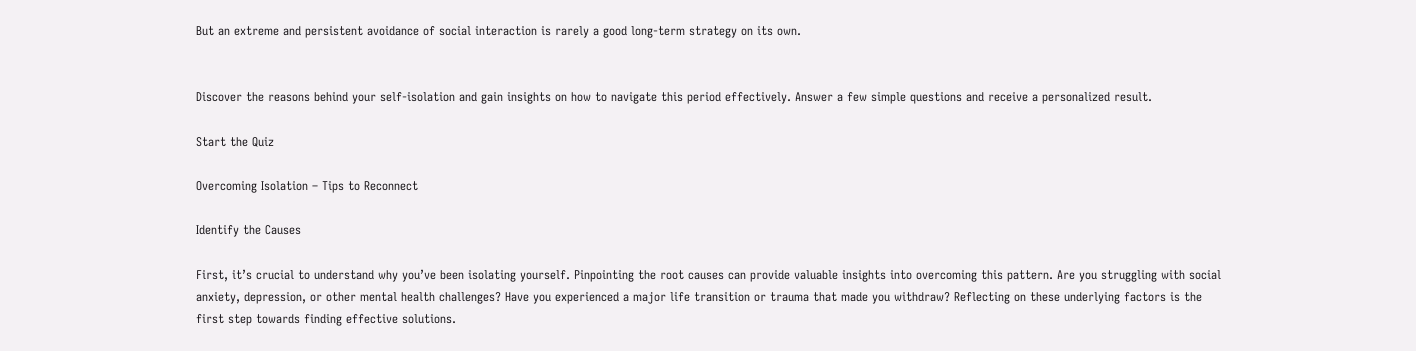But an extreme and persistent avoidance of social interaction is rarely a good long-term strategy on its own.


Discover the reasons behind your self-isolation and gain insights on how to navigate this period effectively. Answer a few simple questions and receive a personalized result.

Start the Quiz

Overcoming Isolation – Tips to Reconnect

Identify the Causes

First, it’s crucial to understand why you’ve been isolating yourself. Pinpointing the root causes can provide valuable insights into overcoming this pattern. Are you struggling with social anxiety, depression, or other mental health challenges? Have you experienced a major life transition or trauma that made you withdraw? Reflecting on these underlying factors is the first step towards finding effective solutions.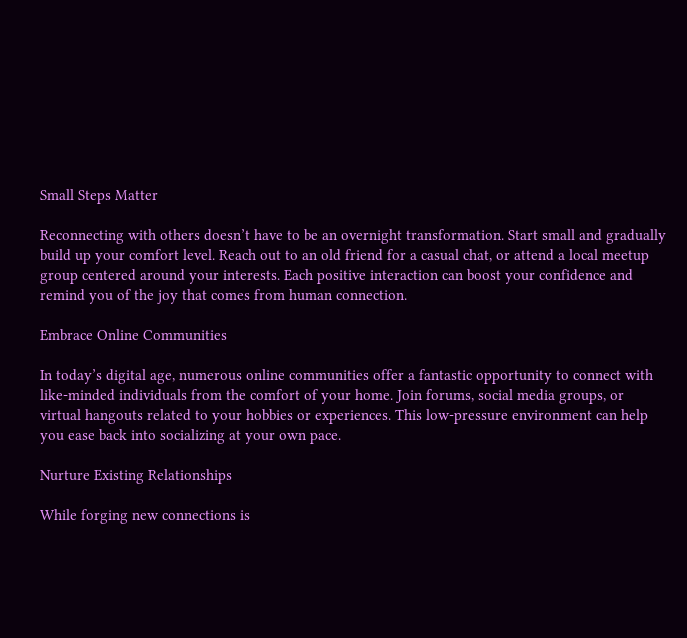Small Steps Matter

Reconnecting with others doesn’t have to be an overnight transformation. Start small and gradually build up your comfort level. Reach out to an old friend for a casual chat, or attend a local meetup group centered around your interests. Each positive interaction can boost your confidence and remind you of the joy that comes from human connection.

Embrace Online Communities

In today’s digital age, numerous online communities offer a fantastic opportunity to connect with like-minded individuals from the comfort of your home. Join forums, social media groups, or virtual hangouts related to your hobbies or experiences. This low-pressure environment can help you ease back into socializing at your own pace.

Nurture Existing Relationships

While forging new connections is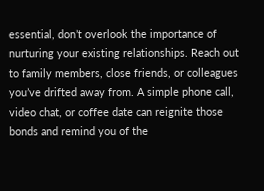essential, don’t overlook the importance of nurturing your existing relationships. Reach out to family members, close friends, or colleagues you’ve drifted away from. A simple phone call, video chat, or coffee date can reignite those bonds and remind you of the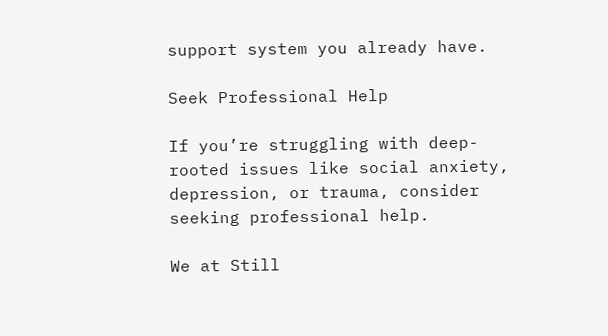support system you already have.

Seek Professional Help

If you’re struggling with deep-rooted issues like social anxiety, depression, or trauma, consider seeking professional help.

We at Still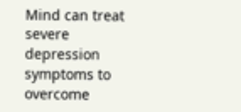Mind can treat severe depression symptoms to overcome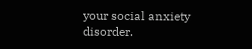your social anxiety disorder.